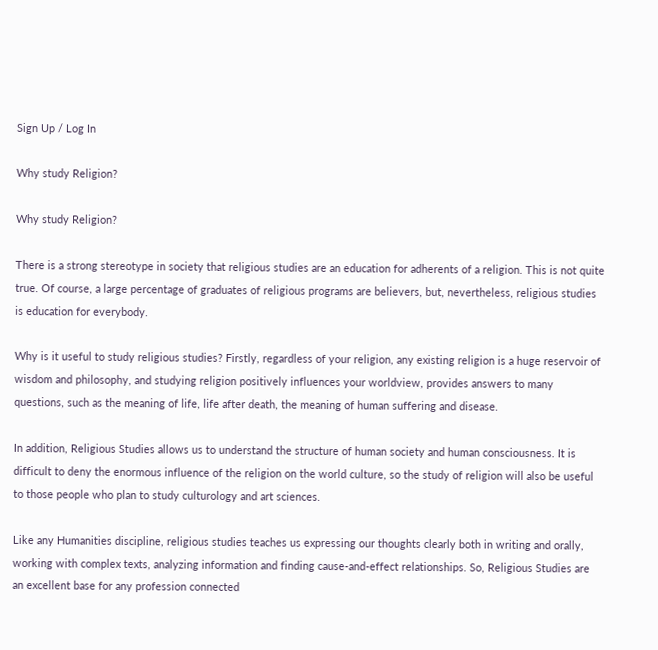Sign Up / Log In

Why study Religion?

Why study Religion?

There is a strong stereotype in society that religious studies are an education for adherents of a religion. This is not quite true. Of course, a large percentage of graduates of religious programs are believers, but, nevertheless, religious studies is education for everybody.

Why is it useful to study religious studies? Firstly, regardless of your religion, any existing religion is a huge reservoir of wisdom and philosophy, and studying religion positively influences your worldview, provides answers to many questions, such as the meaning of life, life after death, the meaning of human suffering and disease.

In addition, Religious Studies allows us to understand the structure of human society and human consciousness. It is difficult to deny the enormous influence of the religion on the world culture, so the study of religion will also be useful to those people who plan to study culturology and art sciences.

Like any Humanities discipline, religious studies teaches us expressing our thoughts clearly both in writing and orally, working with complex texts, analyzing information and finding cause-and-effect relationships. So, Religious Studies are an excellent base for any profession connected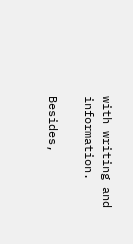with writing and information.

Besides,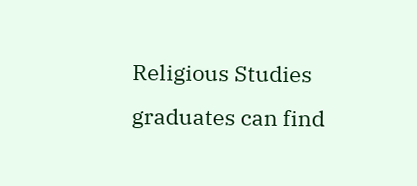Religious Studies graduates can find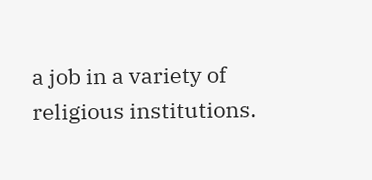a job in a variety of religious institutions.